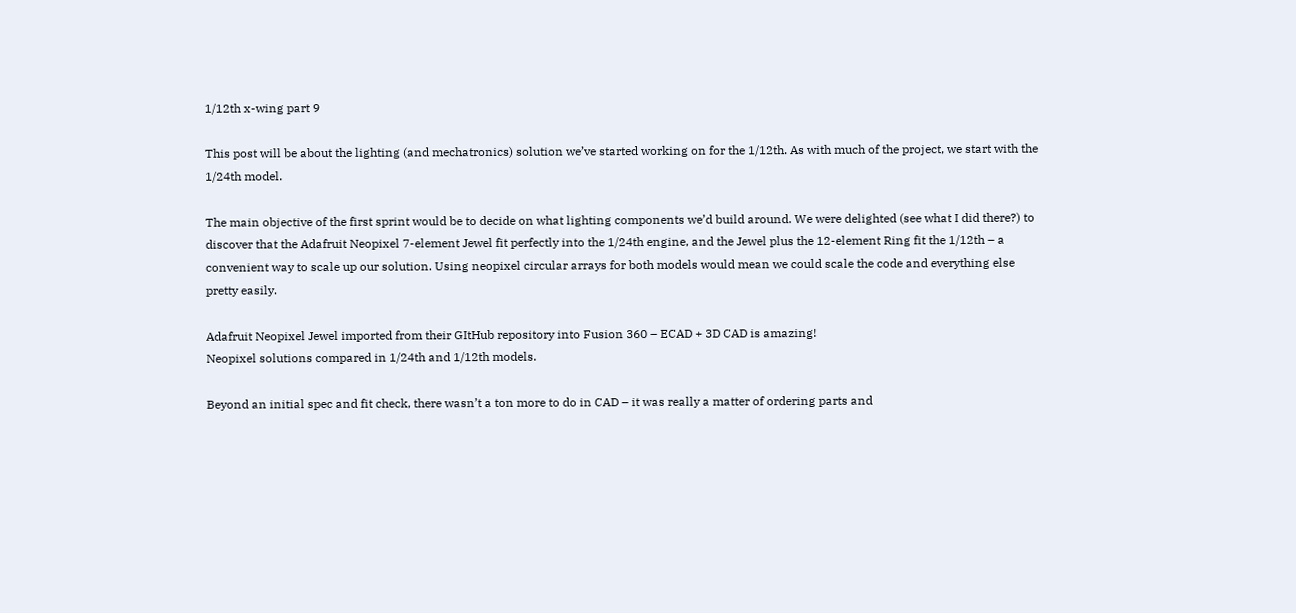1/12th x-wing part 9

This post will be about the lighting (and mechatronics) solution we’ve started working on for the 1/12th. As with much of the project, we start with the 1/24th model.

The main objective of the first sprint would be to decide on what lighting components we’d build around. We were delighted (see what I did there?) to discover that the Adafruit Neopixel 7-element Jewel fit perfectly into the 1/24th engine, and the Jewel plus the 12-element Ring fit the 1/12th – a convenient way to scale up our solution. Using neopixel circular arrays for both models would mean we could scale the code and everything else pretty easily.

Adafruit Neopixel Jewel imported from their GItHub repository into Fusion 360 – ECAD + 3D CAD is amazing!
Neopixel solutions compared in 1/24th and 1/12th models.

Beyond an initial spec and fit check, there wasn’t a ton more to do in CAD – it was really a matter of ordering parts and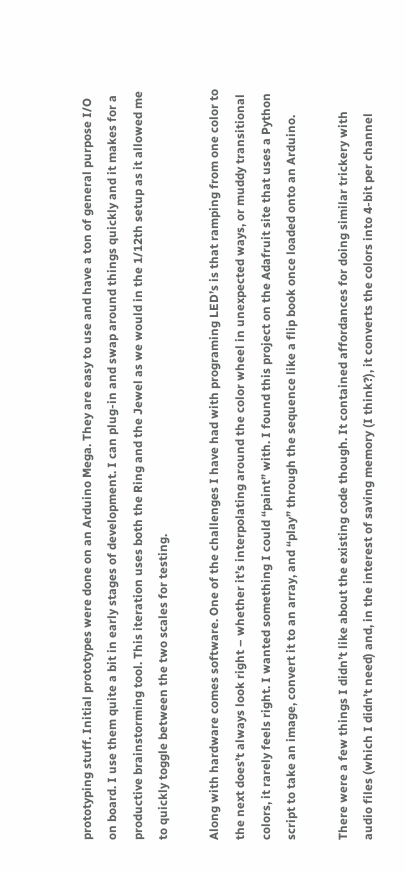prototyping stuff. Initial prototypes were done on an Arduino Mega. They are easy to use and have a ton of general purpose I/O on board. I use them quite a bit in early stages of development. I can plug-in and swap around things quickly and it makes for a productive brainstorming tool. This iteration uses both the Ring and the Jewel as we would in the 1/12th setup as it allowed me to quickly toggle between the two scales for testing.

Along with hardware comes software. One of the challenges I have had with programing LED’s is that ramping from one color to the next does’t always look right – whether it’s interpolating around the color wheel in unexpected ways, or muddy transitional colors, it rarely feels right. I wanted something I could “paint” with. I found this project on the Adafruit site that uses a Python script to take an image, convert it to an array, and “play” through the sequence like a flip book once loaded onto an Arduino.

There were a few things I didn’t like about the existing code though. It contained affordances for doing similar trickery with audio files (which I didn’t need) and, in the interest of saving memory (I think?), it converts the colors into 4-bit per channel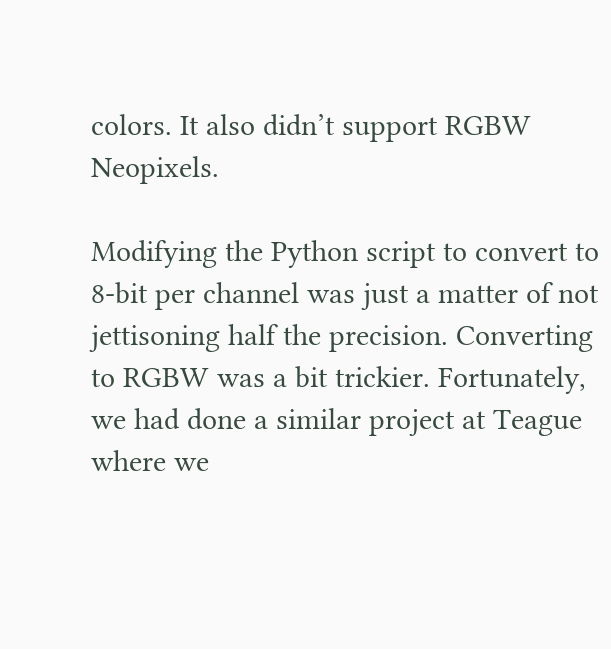colors. It also didn’t support RGBW Neopixels.

Modifying the Python script to convert to 8-bit per channel was just a matter of not jettisoning half the precision. Converting to RGBW was a bit trickier. Fortunately, we had done a similar project at Teague where we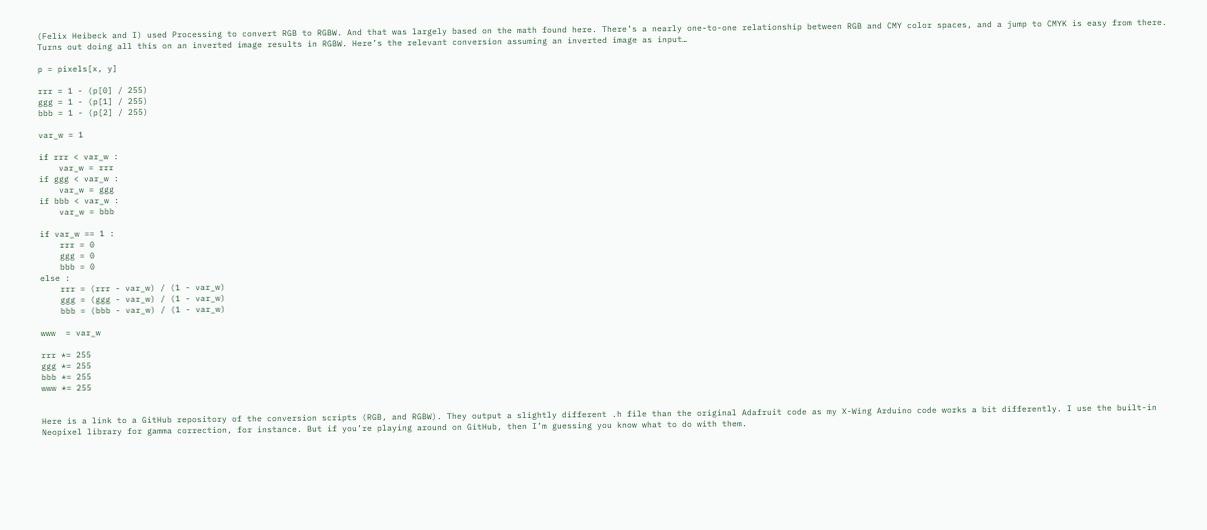(Felix Heibeck and I) used Processing to convert RGB to RGBW. And that was largely based on the math found here. There’s a nearly one-to-one relationship between RGB and CMY color spaces, and a jump to CMYK is easy from there. Turns out doing all this on an inverted image results in RGBW. Here’s the relevant conversion assuming an inverted image as input…

p = pixels[x, y]

rrr = 1 - (p[0] / 255)
ggg = 1 - (p[1] / 255)
bbb = 1 - (p[2] / 255)

var_w = 1

if rrr < var_w :
    var_w = rrr
if ggg < var_w :
    var_w = ggg
if bbb < var_w :
    var_w = bbb

if var_w == 1 :
    rrr = 0
    ggg = 0
    bbb = 0
else :
    rrr = (rrr - var_w) / (1 - var_w)
    ggg = (ggg - var_w) / (1 - var_w)
    bbb = (bbb - var_w) / (1 - var_w)

www  = var_w

rrr *= 255
ggg *= 255
bbb *= 255
www *= 255


Here is a link to a GitHub repository of the conversion scripts (RGB, and RGBW). They output a slightly different .h file than the original Adafruit code as my X-Wing Arduino code works a bit differently. I use the built-in Neopixel library for gamma correction, for instance. But if you’re playing around on GitHub, then I’m guessing you know what to do with them.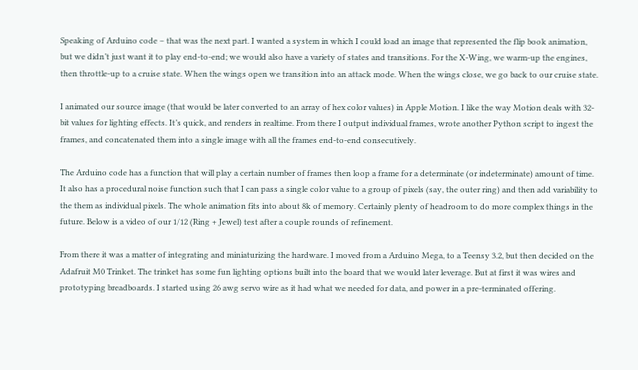Speaking of Arduino code – that was the next part. I wanted a system in which I could load an image that represented the flip book animation, but we didn’t just want it to play end-to-end; we would also have a variety of states and transitions. For the X-Wing, we warm-up the engines, then throttle-up to a cruise state. When the wings open we transition into an attack mode. When the wings close, we go back to our cruise state.

I animated our source image (that would be later converted to an array of hex color values) in Apple Motion. I like the way Motion deals with 32-bit values for lighting effects. It’s quick, and renders in realtime. From there I output individual frames, wrote another Python script to ingest the frames, and concatenated them into a single image with all the frames end-to-end consecutively.

The Arduino code has a function that will play a certain number of frames then loop a frame for a determinate (or indeterminate) amount of time. It also has a procedural noise function such that I can pass a single color value to a group of pixels (say, the outer ring) and then add variability to the them as individual pixels. The whole animation fits into about 8k of memory. Certainly plenty of headroom to do more complex things in the future. Below is a video of our 1/12 (Ring + Jewel) test after a couple rounds of refinement.

From there it was a matter of integrating and miniaturizing the hardware. I moved from a Arduino Mega, to a Teensy 3.2, but then decided on the Adafruit M0 Trinket. The trinket has some fun lighting options built into the board that we would later leverage. But at first it was wires and prototyping breadboards. I started using 26 awg servo wire as it had what we needed for data, and power in a pre-terminated offering.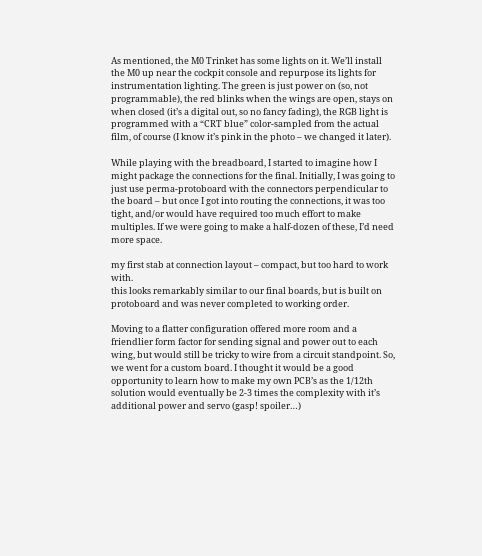As mentioned, the M0 Trinket has some lights on it. We’ll install the M0 up near the cockpit console and repurpose its lights for instrumentation lighting. The green is just power on (so, not programmable), the red blinks when the wings are open, stays on when closed (it’s a digital out, so no fancy fading), the RGB light is programmed with a “CRT blue” color-sampled from the actual film, of course (I know it’s pink in the photo – we changed it later).

While playing with the breadboard, I started to imagine how I might package the connections for the final. Initially, I was going to just use perma-protoboard with the connectors perpendicular to the board – but once I got into routing the connections, it was too tight, and/or would have required too much effort to make multiples. If we were going to make a half-dozen of these, I’d need more space.

my first stab at connection layout – compact, but too hard to work with.
this looks remarkably similar to our final boards, but is built on protoboard and was never completed to working order.

Moving to a flatter configuration offered more room and a friendlier form factor for sending signal and power out to each wing, but would still be tricky to wire from a circuit standpoint. So, we went for a custom board. I thought it would be a good opportunity to learn how to make my own PCB’s as the 1/12th solution would eventually be 2-3 times the complexity with it’s additional power and servo (gasp! spoiler…)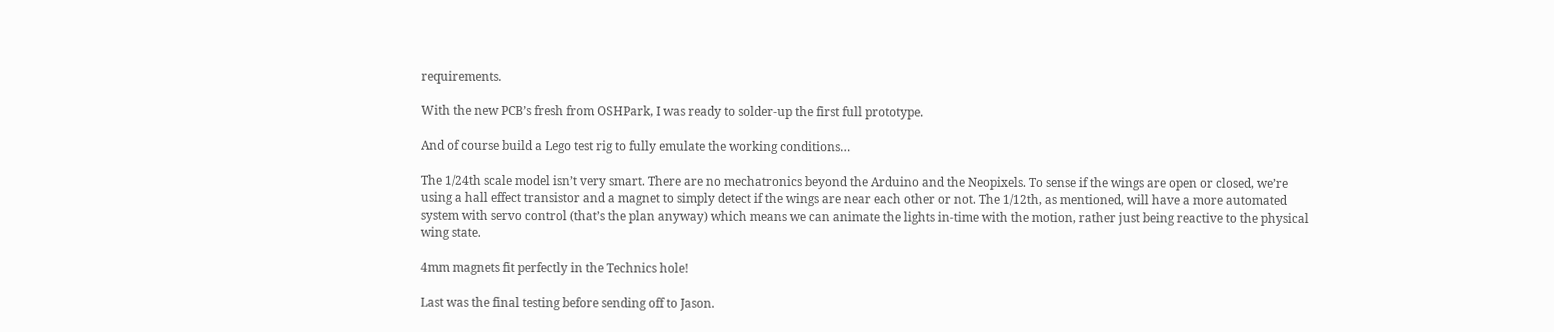requirements.

With the new PCB’s fresh from OSHPark, I was ready to solder-up the first full prototype.

And of course build a Lego test rig to fully emulate the working conditions…

The 1/24th scale model isn’t very smart. There are no mechatronics beyond the Arduino and the Neopixels. To sense if the wings are open or closed, we’re using a hall effect transistor and a magnet to simply detect if the wings are near each other or not. The 1/12th, as mentioned, will have a more automated system with servo control (that’s the plan anyway) which means we can animate the lights in-time with the motion, rather just being reactive to the physical wing state.

4mm magnets fit perfectly in the Technics hole!

Last was the final testing before sending off to Jason.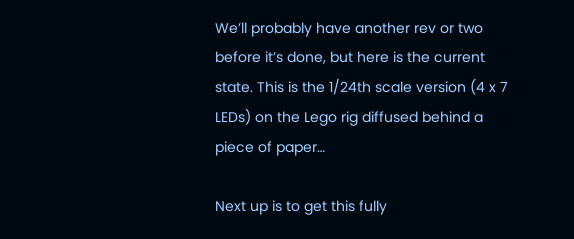We’ll probably have another rev or two before it’s done, but here is the current state. This is the 1/24th scale version (4 x 7 LEDs) on the Lego rig diffused behind a piece of paper…

Next up is to get this fully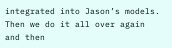integrated into Jason’s models. Then we do it all over again and then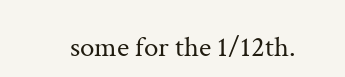some for the 1/12th.